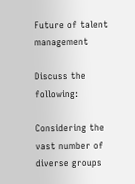Future of talent management

Discuss the following:

Considering the vast number of diverse groups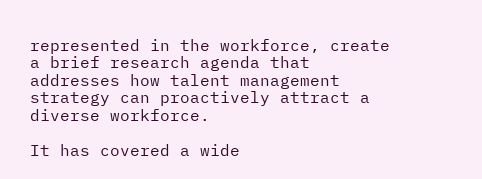represented in the workforce, create a brief research agenda that addresses how talent management strategy can proactively attract a diverse workforce.

It has covered a wide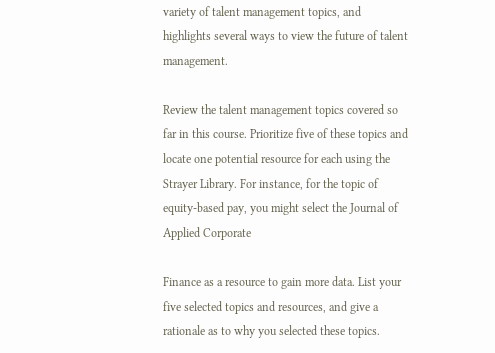variety of talent management topics, and highlights several ways to view the future of talent management.

Review the talent management topics covered so far in this course. Prioritize five of these topics and locate one potential resource for each using the Strayer Library. For instance, for the topic of equity-based pay, you might select the Journal of Applied Corporate

Finance as a resource to gain more data. List your five selected topics and resources, and give a rationale as to why you selected these topics.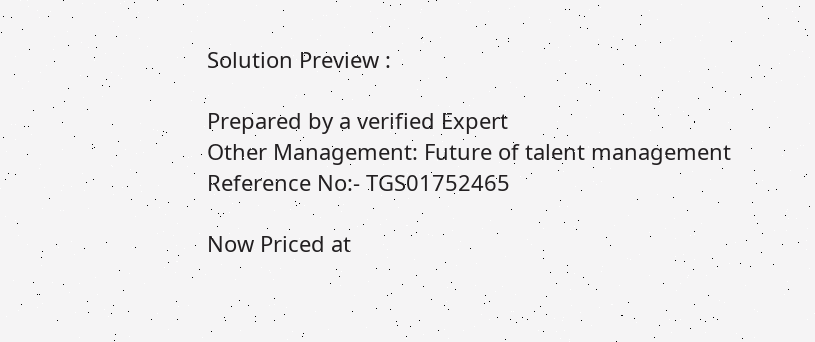Solution Preview :

Prepared by a verified Expert
Other Management: Future of talent management
Reference No:- TGS01752465

Now Priced at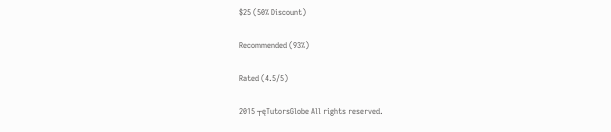$25 (50% Discount)

Recommended (93%)

Rated (4.5/5)

2015 ┬ęTutorsGlobe All rights reserved.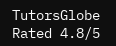TutorsGlobe Rated 4.8/5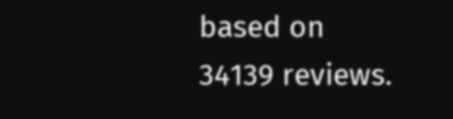based on 34139 reviews.